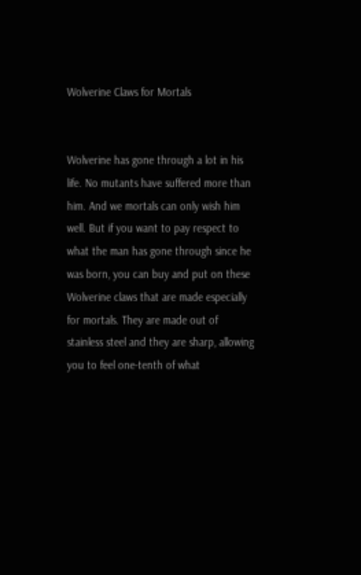Wolverine Claws for Mortals


Wolverine has gone through a lot in his life. No mutants have suffered more than him. And we mortals can only wish him well. But if you want to pay respect to what the man has gone through since he was born, you can buy and put on these Wolverine claws that are made especially for mortals. They are made out of stainless steel and they are sharp, allowing you to feel one-tenth of what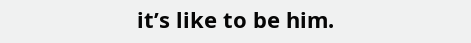it’s like to be him.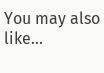You may also like…